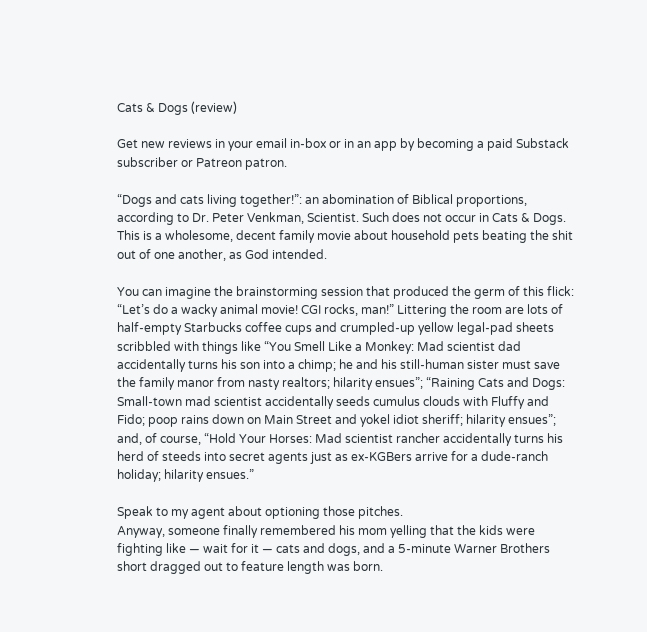Cats & Dogs (review)

Get new reviews in your email in-box or in an app by becoming a paid Substack subscriber or Patreon patron.

“Dogs and cats living together!”: an abomination of Biblical proportions, according to Dr. Peter Venkman, Scientist. Such does not occur in Cats & Dogs. This is a wholesome, decent family movie about household pets beating the shit out of one another, as God intended.

You can imagine the brainstorming session that produced the germ of this flick: “Let’s do a wacky animal movie! CGI rocks, man!” Littering the room are lots of half-empty Starbucks coffee cups and crumpled-up yellow legal-pad sheets scribbled with things like “You Smell Like a Monkey: Mad scientist dad accidentally turns his son into a chimp; he and his still-human sister must save the family manor from nasty realtors; hilarity ensues”; “Raining Cats and Dogs: Small-town mad scientist accidentally seeds cumulus clouds with Fluffy and Fido; poop rains down on Main Street and yokel idiot sheriff; hilarity ensues”; and, of course, “Hold Your Horses: Mad scientist rancher accidentally turns his herd of steeds into secret agents just as ex-KGBers arrive for a dude-ranch holiday; hilarity ensues.”

Speak to my agent about optioning those pitches.
Anyway, someone finally remembered his mom yelling that the kids were fighting like — wait for it — cats and dogs, and a 5-minute Warner Brothers short dragged out to feature length was born.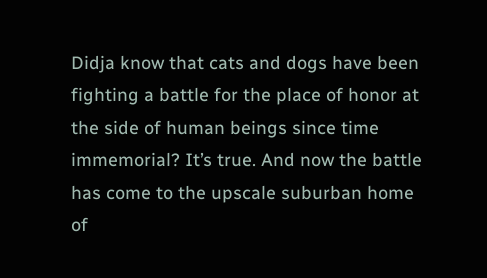Didja know that cats and dogs have been fighting a battle for the place of honor at the side of human beings since time immemorial? It’s true. And now the battle has come to the upscale suburban home of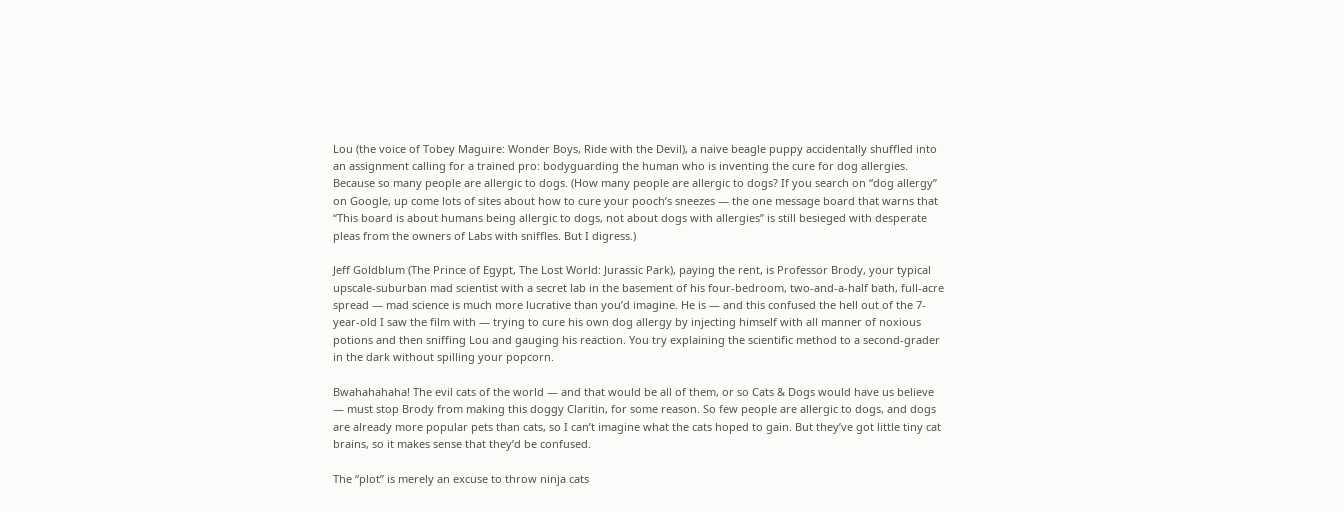Lou (the voice of Tobey Maguire: Wonder Boys, Ride with the Devil), a naive beagle puppy accidentally shuffled into an assignment calling for a trained pro: bodyguarding the human who is inventing the cure for dog allergies. Because so many people are allergic to dogs. (How many people are allergic to dogs? If you search on “dog allergy” on Google, up come lots of sites about how to cure your pooch’s sneezes — the one message board that warns that “This board is about humans being allergic to dogs, not about dogs with allergies” is still besieged with desperate pleas from the owners of Labs with sniffles. But I digress.)

Jeff Goldblum (The Prince of Egypt, The Lost World: Jurassic Park), paying the rent, is Professor Brody, your typical upscale-suburban mad scientist with a secret lab in the basement of his four-bedroom, two-and-a-half bath, full-acre spread — mad science is much more lucrative than you’d imagine. He is — and this confused the hell out of the 7-year-old I saw the film with — trying to cure his own dog allergy by injecting himself with all manner of noxious potions and then sniffing Lou and gauging his reaction. You try explaining the scientific method to a second-grader in the dark without spilling your popcorn.

Bwahahahaha! The evil cats of the world — and that would be all of them, or so Cats & Dogs would have us believe — must stop Brody from making this doggy Claritin, for some reason. So few people are allergic to dogs, and dogs are already more popular pets than cats, so I can’t imagine what the cats hoped to gain. But they’ve got little tiny cat brains, so it makes sense that they’d be confused.

The “plot” is merely an excuse to throw ninja cats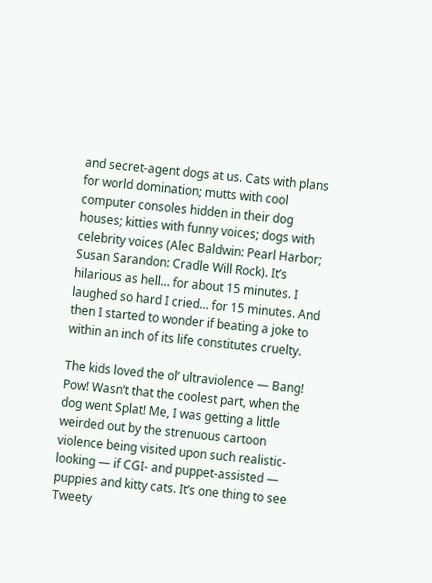and secret-agent dogs at us. Cats with plans for world domination; mutts with cool computer consoles hidden in their dog houses; kitties with funny voices; dogs with celebrity voices (Alec Baldwin: Pearl Harbor; Susan Sarandon: Cradle Will Rock). It’s hilarious as hell… for about 15 minutes. I laughed so hard I cried… for 15 minutes. And then I started to wonder if beating a joke to within an inch of its life constitutes cruelty.

The kids loved the ol’ ultraviolence — Bang! Pow! Wasn’t that the coolest part, when the dog went Splat! Me, I was getting a little weirded out by the strenuous cartoon violence being visited upon such realistic-looking — if CGI- and puppet-assisted — puppies and kitty cats. It’s one thing to see Tweety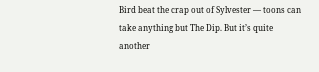Bird beat the crap out of Sylvester — toons can take anything but The Dip. But it’s quite another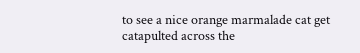to see a nice orange marmalade cat get catapulted across the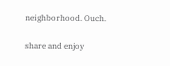neighborhood. Ouch.

share and enjoy